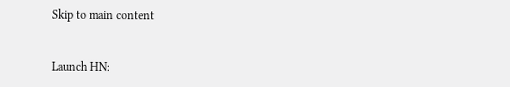Skip to main content


Launch HN: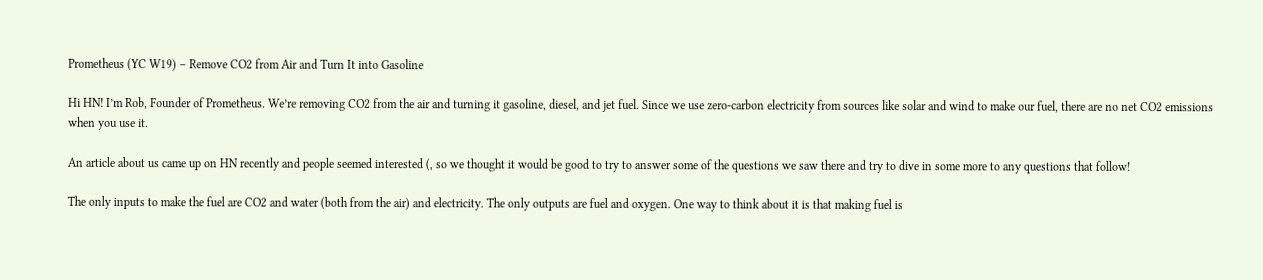Prometheus (YC W19) – Remove CO2 from Air and Turn It into Gasoline

Hi HN! I’m Rob, Founder of Prometheus. We’re removing CO2 from the air and turning it gasoline, diesel, and jet fuel. Since we use zero-carbon electricity from sources like solar and wind to make our fuel, there are no net CO2 emissions when you use it.

An article about us came up on HN recently and people seemed interested (, so we thought it would be good to try to answer some of the questions we saw there and try to dive in some more to any questions that follow!

The only inputs to make the fuel are CO2 and water (both from the air) and electricity. The only outputs are fuel and oxygen. One way to think about it is that making fuel is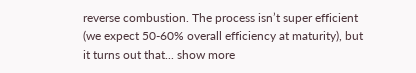reverse combustion. The process isn’t super efficient (we expect 50-60% overall efficiency at maturity), but it turns out that... show more